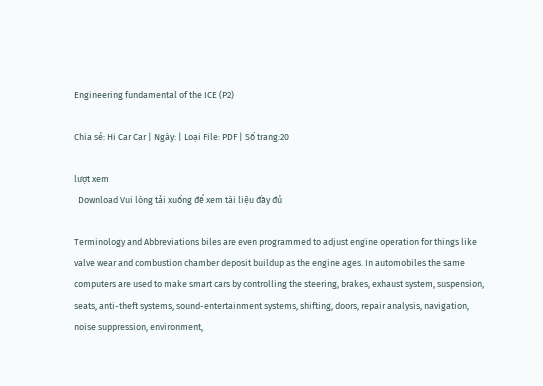Engineering fundamental of the ICE (P2)

Chia sẻ: Hi Car Car | Ngày: | Loại File: PDF | Số trang:20

lượt xem
  Download Vui lòng tải xuống để xem tài liệu đầy đủ

Terminology and Abbreviations biles are even programmed to adjust engine operation for things like valve wear and combustion chamber deposit buildup as the engine ages. In automobiles the same computers are used to make smart cars by controlling the steering, brakes, exhaust system, suspension, seats, anti-theft systems, sound-entertainment systems, shifting, doors, repair analysis, navigation, noise suppression, environment,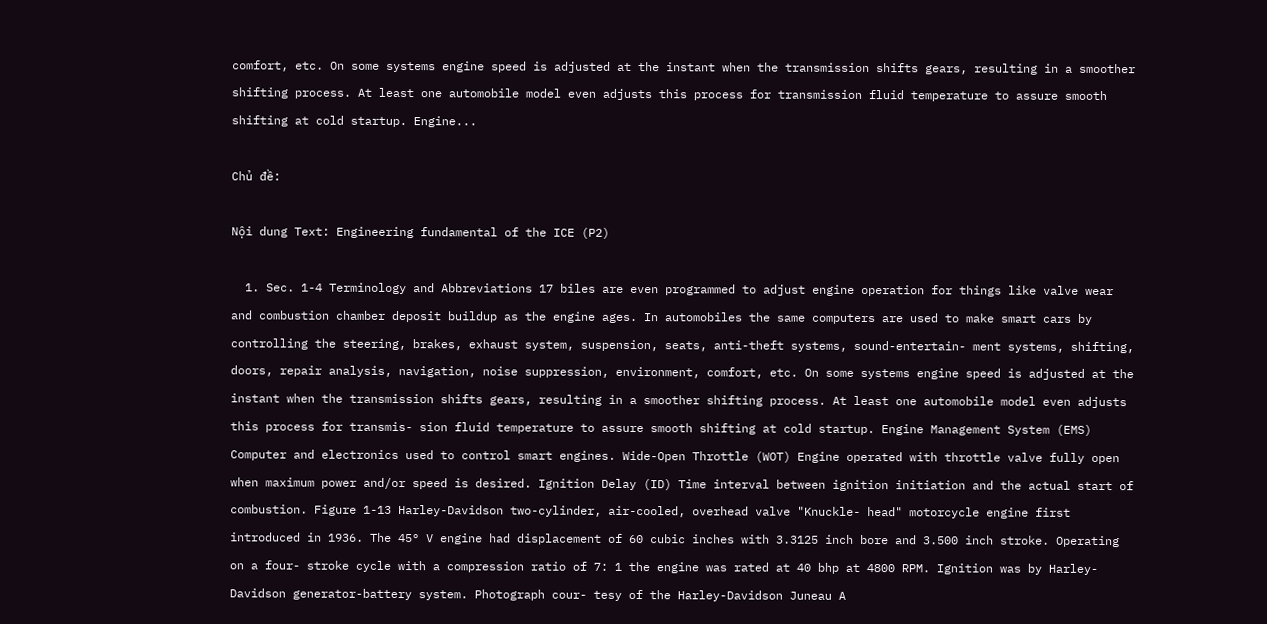comfort, etc. On some systems engine speed is adjusted at the instant when the transmission shifts gears, resulting in a smoother shifting process. At least one automobile model even adjusts this process for transmission fluid temperature to assure smooth shifting at cold startup. Engine...

Chủ đề:

Nội dung Text: Engineering fundamental of the ICE (P2)

  1. Sec. 1-4 Terminology and Abbreviations 17 biles are even programmed to adjust engine operation for things like valve wear and combustion chamber deposit buildup as the engine ages. In automobiles the same computers are used to make smart cars by controlling the steering, brakes, exhaust system, suspension, seats, anti-theft systems, sound-entertain- ment systems, shifting, doors, repair analysis, navigation, noise suppression, environment, comfort, etc. On some systems engine speed is adjusted at the instant when the transmission shifts gears, resulting in a smoother shifting process. At least one automobile model even adjusts this process for transmis- sion fluid temperature to assure smooth shifting at cold startup. Engine Management System (EMS) Computer and electronics used to control smart engines. Wide-Open Throttle (WOT) Engine operated with throttle valve fully open when maximum power and/or speed is desired. Ignition Delay (ID) Time interval between ignition initiation and the actual start of combustion. Figure 1-13 Harley-Davidson two-cylinder, air-cooled, overhead valve "Knuckle- head" motorcycle engine first introduced in 1936. The 45° V engine had displacement of 60 cubic inches with 3.3125 inch bore and 3.500 inch stroke. Operating on a four- stroke cycle with a compression ratio of 7: 1 the engine was rated at 40 bhp at 4800 RPM. Ignition was by Harley-Davidson generator-battery system. Photograph cour- tesy of the Harley-Davidson Juneau A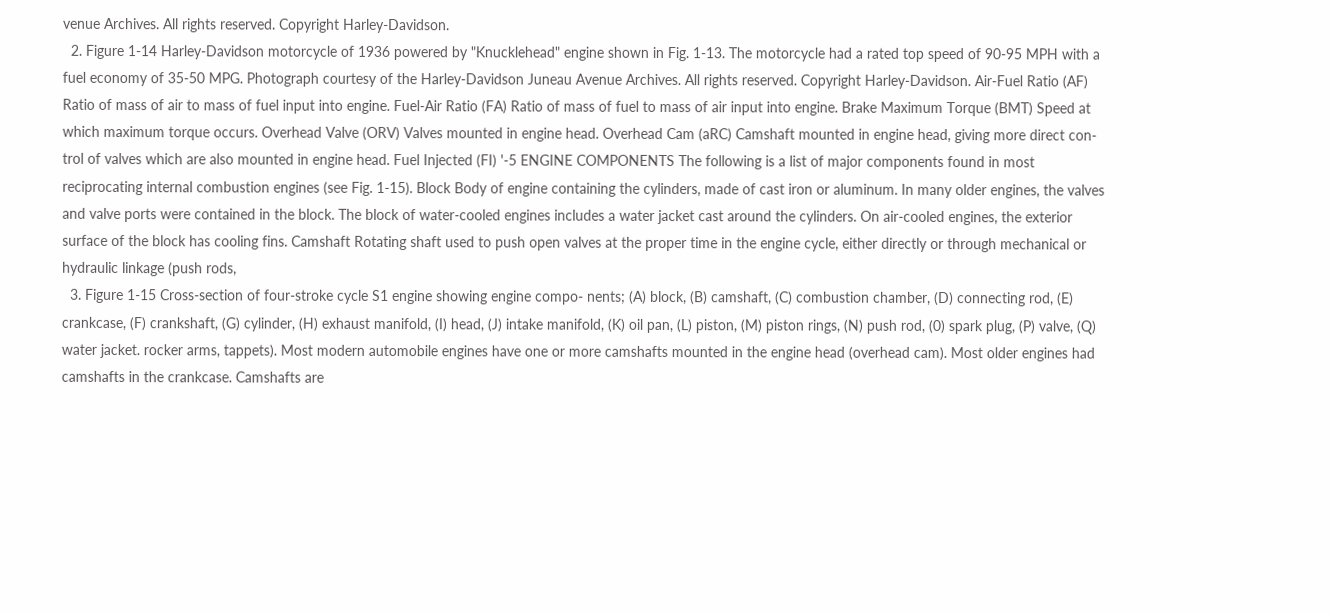venue Archives. All rights reserved. Copyright Harley-Davidson.
  2. Figure 1-14 Harley-Davidson motorcycle of 1936 powered by "Knucklehead" engine shown in Fig. 1-13. The motorcycle had a rated top speed of 90-95 MPH with a fuel economy of 35-50 MPG. Photograph courtesy of the Harley-Davidson Juneau Avenue Archives. All rights reserved. Copyright Harley-Davidson. Air-Fuel Ratio (AF) Ratio of mass of air to mass of fuel input into engine. Fuel-Air Ratio (FA) Ratio of mass of fuel to mass of air input into engine. Brake Maximum Torque (BMT) Speed at which maximum torque occurs. Overhead Valve (ORV) Valves mounted in engine head. Overhead Cam (aRC) Camshaft mounted in engine head, giving more direct con- trol of valves which are also mounted in engine head. Fuel Injected (FI) '-5 ENGINE COMPONENTS The following is a list of major components found in most reciprocating internal combustion engines (see Fig. 1-15). Block Body of engine containing the cylinders, made of cast iron or aluminum. In many older engines, the valves and valve ports were contained in the block. The block of water-cooled engines includes a water jacket cast around the cylinders. On air-cooled engines, the exterior surface of the block has cooling fins. Camshaft Rotating shaft used to push open valves at the proper time in the engine cycle, either directly or through mechanical or hydraulic linkage (push rods,
  3. Figure 1-15 Cross-section of four-stroke cycle S1 engine showing engine compo- nents; (A) block, (B) camshaft, (C) combustion chamber, (D) connecting rod, (E) crankcase, (F) crankshaft, (G) cylinder, (H) exhaust manifold, (I) head, (J) intake manifold, (K) oil pan, (L) piston, (M) piston rings, (N) push rod, (0) spark plug, (P) valve, (Q) water jacket. rocker arms, tappets). Most modern automobile engines have one or more camshafts mounted in the engine head (overhead cam). Most older engines had camshafts in the crankcase. Camshafts are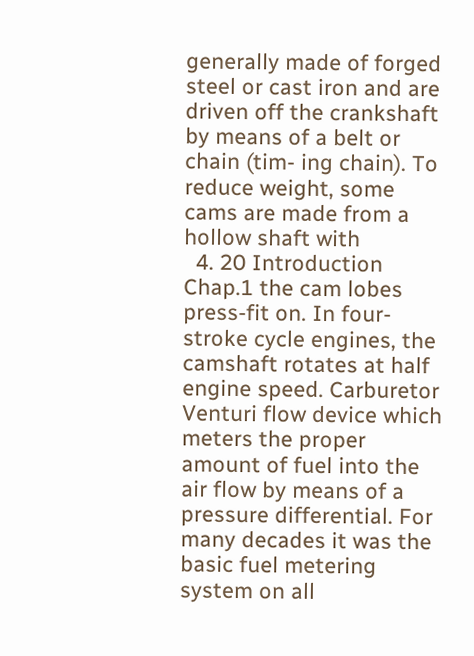generally made of forged steel or cast iron and are driven off the crankshaft by means of a belt or chain (tim- ing chain). To reduce weight, some cams are made from a hollow shaft with
  4. 20 Introduction Chap.1 the cam lobes press-fit on. In four-stroke cycle engines, the camshaft rotates at half engine speed. Carburetor Venturi flow device which meters the proper amount of fuel into the air flow by means of a pressure differential. For many decades it was the basic fuel metering system on all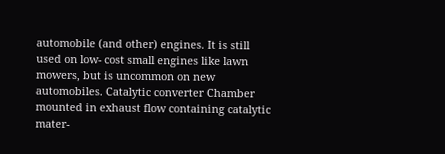automobile (and other) engines. It is still used on low- cost small engines like lawn mowers, but is uncommon on new automobiles. Catalytic converter Chamber mounted in exhaust flow containing catalytic mater-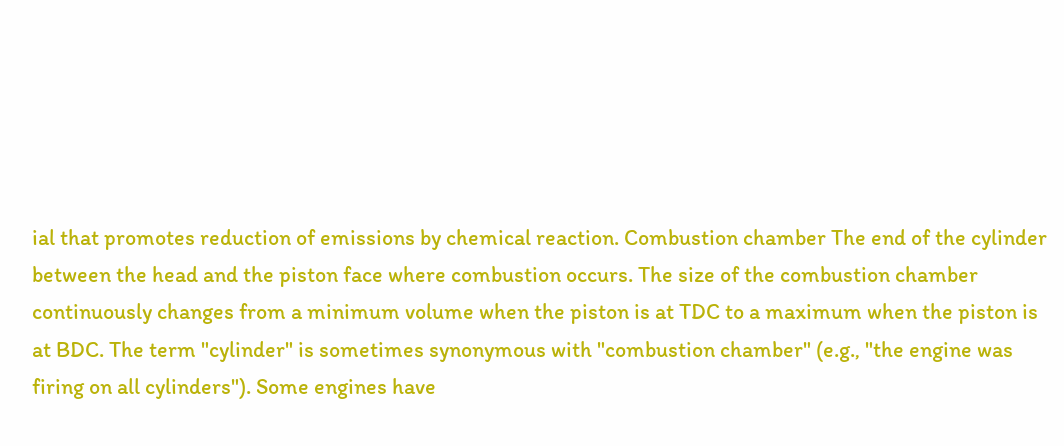ial that promotes reduction of emissions by chemical reaction. Combustion chamber The end of the cylinder between the head and the piston face where combustion occurs. The size of the combustion chamber continuously changes from a minimum volume when the piston is at TDC to a maximum when the piston is at BDC. The term "cylinder" is sometimes synonymous with "combustion chamber" (e.g., "the engine was firing on all cylinders"). Some engines have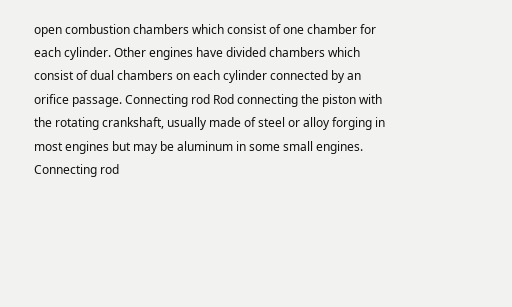open combustion chambers which consist of one chamber for each cylinder. Other engines have divided chambers which consist of dual chambers on each cylinder connected by an orifice passage. Connecting rod Rod connecting the piston with the rotating crankshaft, usually made of steel or alloy forging in most engines but may be aluminum in some small engines. Connecting rod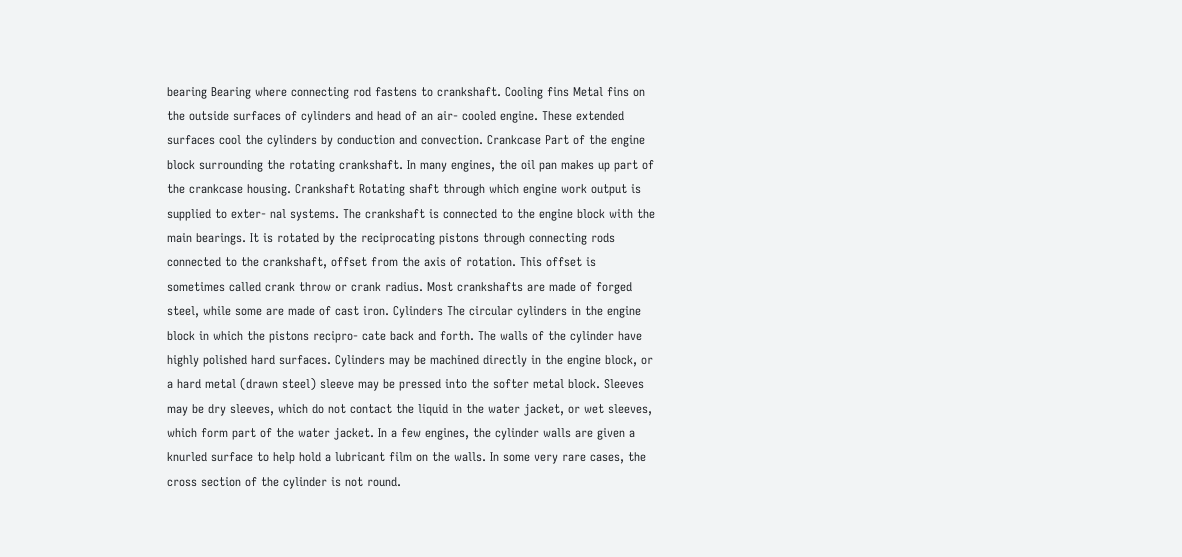bearing Bearing where connecting rod fastens to crankshaft. Cooling fins Metal fins on the outside surfaces of cylinders and head of an air- cooled engine. These extended surfaces cool the cylinders by conduction and convection. Crankcase Part of the engine block surrounding the rotating crankshaft. In many engines, the oil pan makes up part of the crankcase housing. Crankshaft Rotating shaft through which engine work output is supplied to exter- nal systems. The crankshaft is connected to the engine block with the main bearings. It is rotated by the reciprocating pistons through connecting rods connected to the crankshaft, offset from the axis of rotation. This offset is sometimes called crank throw or crank radius. Most crankshafts are made of forged steel, while some are made of cast iron. Cylinders The circular cylinders in the engine block in which the pistons recipro- cate back and forth. The walls of the cylinder have highly polished hard surfaces. Cylinders may be machined directly in the engine block, or a hard metal (drawn steel) sleeve may be pressed into the softer metal block. Sleeves may be dry sleeves, which do not contact the liquid in the water jacket, or wet sleeves, which form part of the water jacket. In a few engines, the cylinder walls are given a knurled surface to help hold a lubricant film on the walls. In some very rare cases, the cross section of the cylinder is not round.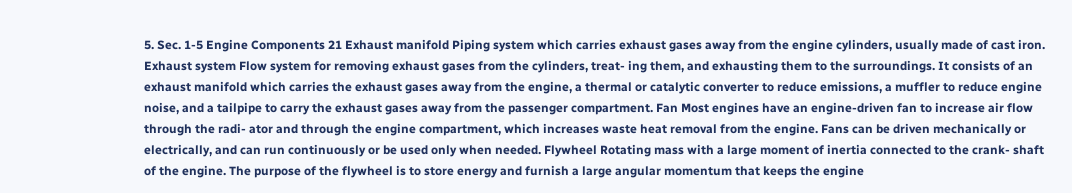5. Sec. 1-5 Engine Components 21 Exhaust manifold Piping system which carries exhaust gases away from the engine cylinders, usually made of cast iron. Exhaust system Flow system for removing exhaust gases from the cylinders, treat- ing them, and exhausting them to the surroundings. It consists of an exhaust manifold which carries the exhaust gases away from the engine, a thermal or catalytic converter to reduce emissions, a muffler to reduce engine noise, and a tailpipe to carry the exhaust gases away from the passenger compartment. Fan Most engines have an engine-driven fan to increase air flow through the radi- ator and through the engine compartment, which increases waste heat removal from the engine. Fans can be driven mechanically or electrically, and can run continuously or be used only when needed. Flywheel Rotating mass with a large moment of inertia connected to the crank- shaft of the engine. The purpose of the flywheel is to store energy and furnish a large angular momentum that keeps the engine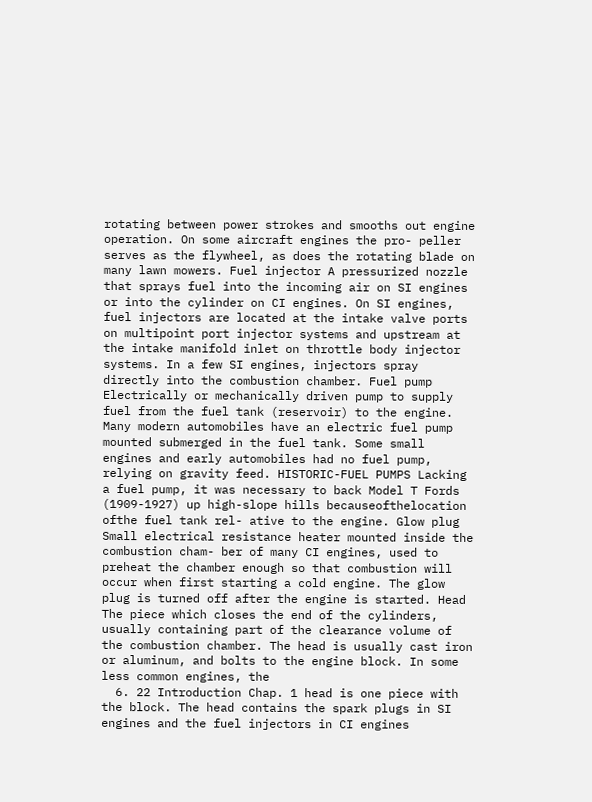rotating between power strokes and smooths out engine operation. On some aircraft engines the pro- peller serves as the flywheel, as does the rotating blade on many lawn mowers. Fuel injector A pressurized nozzle that sprays fuel into the incoming air on SI engines or into the cylinder on CI engines. On SI engines, fuel injectors are located at the intake valve ports on multipoint port injector systems and upstream at the intake manifold inlet on throttle body injector systems. In a few SI engines, injectors spray directly into the combustion chamber. Fuel pump Electrically or mechanically driven pump to supply fuel from the fuel tank (reservoir) to the engine. Many modern automobiles have an electric fuel pump mounted submerged in the fuel tank. Some small engines and early automobiles had no fuel pump, relying on gravity feed. HISTORIC-FUEL PUMPS Lacking a fuel pump, it was necessary to back Model T Fords (1909-1927) up high-slope hills becauseofthelocation ofthe fuel tank rel- ative to the engine. Glow plug Small electrical resistance heater mounted inside the combustion cham- ber of many CI engines, used to preheat the chamber enough so that combustion will occur when first starting a cold engine. The glow plug is turned off after the engine is started. Head The piece which closes the end of the cylinders, usually containing part of the clearance volume of the combustion chamber. The head is usually cast iron or aluminum, and bolts to the engine block. In some less common engines, the
  6. 22 Introduction Chap. 1 head is one piece with the block. The head contains the spark plugs in SI engines and the fuel injectors in CI engines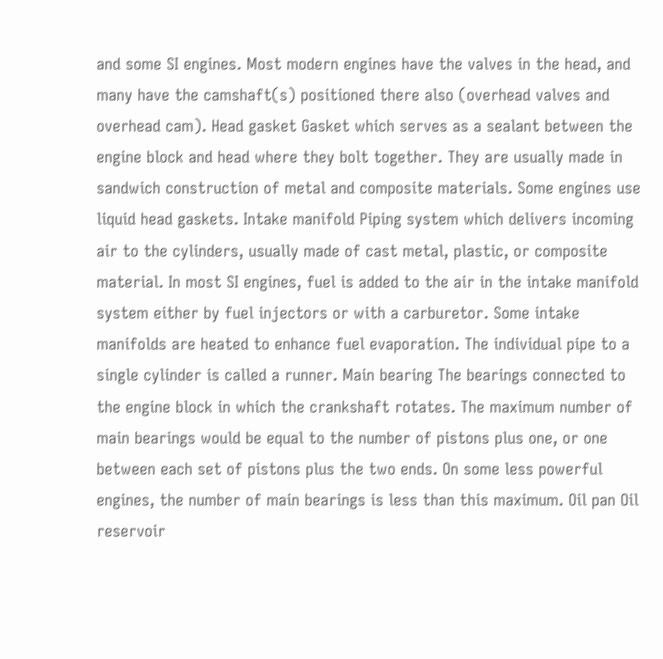and some SI engines. Most modern engines have the valves in the head, and many have the camshaft(s) positioned there also (overhead valves and overhead cam). Head gasket Gasket which serves as a sealant between the engine block and head where they bolt together. They are usually made in sandwich construction of metal and composite materials. Some engines use liquid head gaskets. Intake manifold Piping system which delivers incoming air to the cylinders, usually made of cast metal, plastic, or composite material. In most SI engines, fuel is added to the air in the intake manifold system either by fuel injectors or with a carburetor. Some intake manifolds are heated to enhance fuel evaporation. The individual pipe to a single cylinder is called a runner. Main bearing The bearings connected to the engine block in which the crankshaft rotates. The maximum number of main bearings would be equal to the number of pistons plus one, or one between each set of pistons plus the two ends. On some less powerful engines, the number of main bearings is less than this maximum. Oil pan Oil reservoir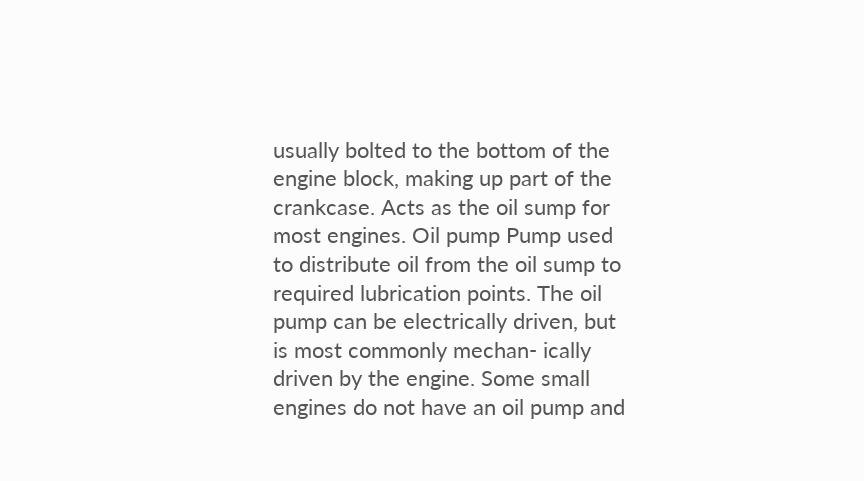usually bolted to the bottom of the engine block, making up part of the crankcase. Acts as the oil sump for most engines. Oil pump Pump used to distribute oil from the oil sump to required lubrication points. The oil pump can be electrically driven, but is most commonly mechan- ically driven by the engine. Some small engines do not have an oil pump and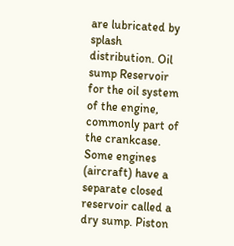are lubricated by splash distribution. Oil sump Reservoir for the oil system of the engine, commonly part of the crankcase. Some engines (aircraft) have a separate closed reservoir called a dry sump. Piston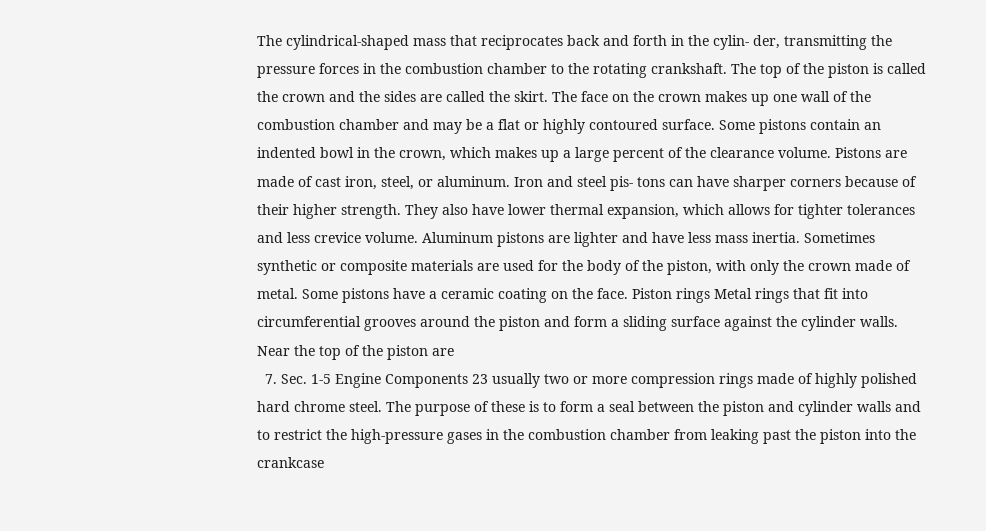The cylindrical-shaped mass that reciprocates back and forth in the cylin- der, transmitting the pressure forces in the combustion chamber to the rotating crankshaft. The top of the piston is called the crown and the sides are called the skirt. The face on the crown makes up one wall of the combustion chamber and may be a flat or highly contoured surface. Some pistons contain an indented bowl in the crown, which makes up a large percent of the clearance volume. Pistons are made of cast iron, steel, or aluminum. Iron and steel pis- tons can have sharper corners because of their higher strength. They also have lower thermal expansion, which allows for tighter tolerances and less crevice volume. Aluminum pistons are lighter and have less mass inertia. Sometimes synthetic or composite materials are used for the body of the piston, with only the crown made of metal. Some pistons have a ceramic coating on the face. Piston rings Metal rings that fit into circumferential grooves around the piston and form a sliding surface against the cylinder walls. Near the top of the piston are
  7. Sec. 1-5 Engine Components 23 usually two or more compression rings made of highly polished hard chrome steel. The purpose of these is to form a seal between the piston and cylinder walls and to restrict the high-pressure gases in the combustion chamber from leaking past the piston into the crankcase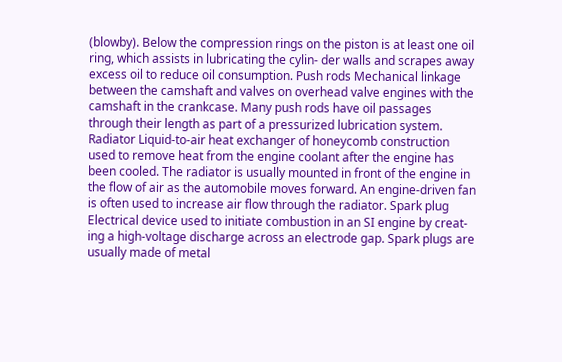(blowby). Below the compression rings on the piston is at least one oil ring, which assists in lubricating the cylin- der walls and scrapes away excess oil to reduce oil consumption. Push rods Mechanical linkage between the camshaft and valves on overhead valve engines with the camshaft in the crankcase. Many push rods have oil passages through their length as part of a pressurized lubrication system. Radiator Liquid-to-air heat exchanger of honeycomb construction used to remove heat from the engine coolant after the engine has been cooled. The radiator is usually mounted in front of the engine in the flow of air as the automobile moves forward. An engine-driven fan is often used to increase air flow through the radiator. Spark plug Electrical device used to initiate combustion in an SI engine by creat- ing a high-voltage discharge across an electrode gap. Spark plugs are usually made of metal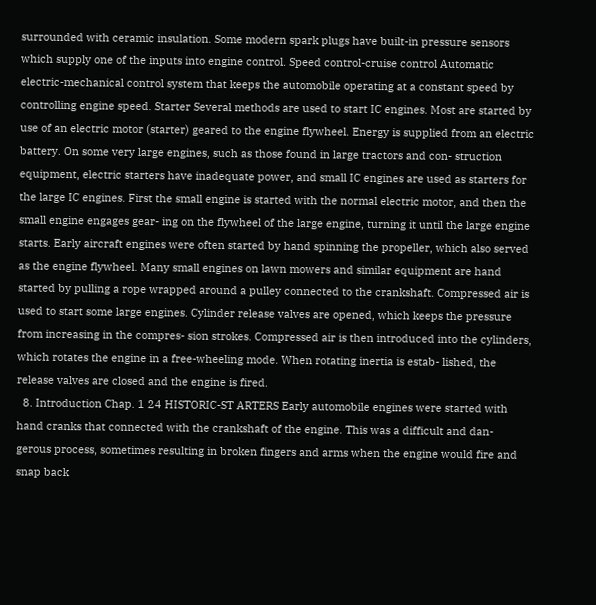surrounded with ceramic insulation. Some modern spark plugs have built-in pressure sensors which supply one of the inputs into engine control. Speed control-cruise control Automatic electric-mechanical control system that keeps the automobile operating at a constant speed by controlling engine speed. Starter Several methods are used to start IC engines. Most are started by use of an electric motor (starter) geared to the engine flywheel. Energy is supplied from an electric battery. On some very large engines, such as those found in large tractors and con- struction equipment, electric starters have inadequate power, and small IC engines are used as starters for the large IC engines. First the small engine is started with the normal electric motor, and then the small engine engages gear- ing on the flywheel of the large engine, turning it until the large engine starts. Early aircraft engines were often started by hand spinning the propeller, which also served as the engine flywheel. Many small engines on lawn mowers and similar equipment are hand started by pulling a rope wrapped around a pulley connected to the crankshaft. Compressed air is used to start some large engines. Cylinder release valves are opened, which keeps the pressure from increasing in the compres- sion strokes. Compressed air is then introduced into the cylinders, which rotates the engine in a free-wheeling mode. When rotating inertia is estab- lished, the release valves are closed and the engine is fired.
  8. Introduction Chap. 1 24 HISTORIC-ST ARTERS Early automobile engines were started with hand cranks that connected with the crankshaft of the engine. This was a difficult and dan- gerous process, sometimes resulting in broken fingers and arms when the engine would fire and snap back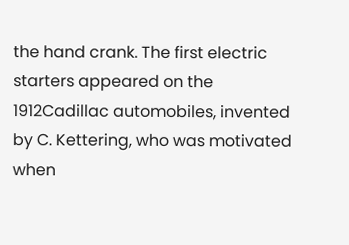the hand crank. The first electric starters appeared on the 1912Cadillac automobiles, invented by C. Kettering, who was motivated when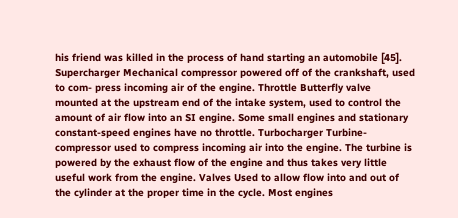his friend was killed in the process of hand starting an automobile [45]. Supercharger Mechanical compressor powered off of the crankshaft, used to com- press incoming air of the engine. Throttle Butterfly valve mounted at the upstream end of the intake system, used to control the amount of air flow into an SI engine. Some small engines and stationary constant-speed engines have no throttle. Turbocharger Turbine-compressor used to compress incoming air into the engine. The turbine is powered by the exhaust flow of the engine and thus takes very little useful work from the engine. Valves Used to allow flow into and out of the cylinder at the proper time in the cycle. Most engines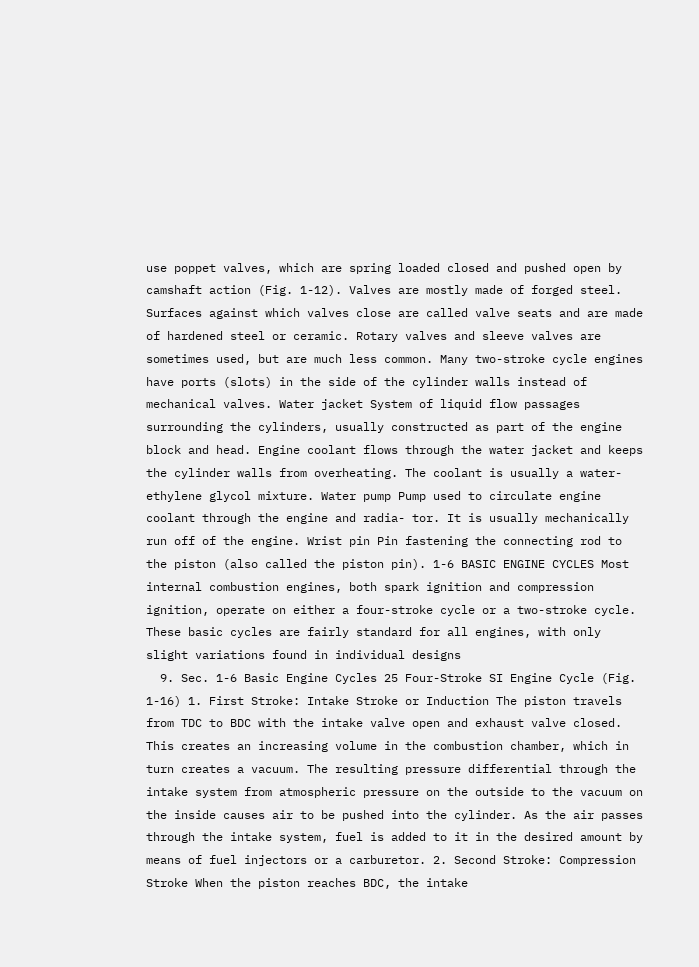use poppet valves, which are spring loaded closed and pushed open by camshaft action (Fig. 1-12). Valves are mostly made of forged steel. Surfaces against which valves close are called valve seats and are made of hardened steel or ceramic. Rotary valves and sleeve valves are sometimes used, but are much less common. Many two-stroke cycle engines have ports (slots) in the side of the cylinder walls instead of mechanical valves. Water jacket System of liquid flow passages surrounding the cylinders, usually constructed as part of the engine block and head. Engine coolant flows through the water jacket and keeps the cylinder walls from overheating. The coolant is usually a water-ethylene glycol mixture. Water pump Pump used to circulate engine coolant through the engine and radia- tor. It is usually mechanically run off of the engine. Wrist pin Pin fastening the connecting rod to the piston (also called the piston pin). 1-6 BASIC ENGINE CYCLES Most internal combustion engines, both spark ignition and compression ignition, operate on either a four-stroke cycle or a two-stroke cycle. These basic cycles are fairly standard for all engines, with only slight variations found in individual designs
  9. Sec. 1-6 Basic Engine Cycles 25 Four-Stroke SI Engine Cycle (Fig. 1-16) 1. First Stroke: Intake Stroke or Induction The piston travels from TDC to BDC with the intake valve open and exhaust valve closed. This creates an increasing volume in the combustion chamber, which in turn creates a vacuum. The resulting pressure differential through the intake system from atmospheric pressure on the outside to the vacuum on the inside causes air to be pushed into the cylinder. As the air passes through the intake system, fuel is added to it in the desired amount by means of fuel injectors or a carburetor. 2. Second Stroke: Compression Stroke When the piston reaches BDC, the intake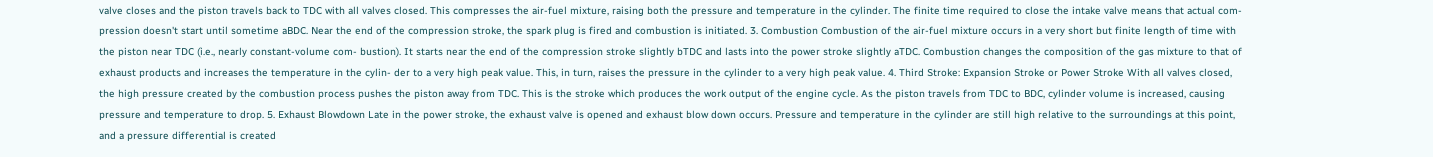valve closes and the piston travels back to TDC with all valves closed. This compresses the air-fuel mixture, raising both the pressure and temperature in the cylinder. The finite time required to close the intake valve means that actual com- pression doesn't start until sometime aBDC. Near the end of the compression stroke, the spark plug is fired and combustion is initiated. 3. Combustion Combustion of the air-fuel mixture occurs in a very short but finite length of time with the piston near TDC (i.e., nearly constant-volume com- bustion). It starts near the end of the compression stroke slightly bTDC and lasts into the power stroke slightly aTDC. Combustion changes the composition of the gas mixture to that of exhaust products and increases the temperature in the cylin- der to a very high peak value. This, in turn, raises the pressure in the cylinder to a very high peak value. 4. Third Stroke: Expansion Stroke or Power Stroke With all valves closed, the high pressure created by the combustion process pushes the piston away from TDC. This is the stroke which produces the work output of the engine cycle. As the piston travels from TDC to BDC, cylinder volume is increased, causing pressure and temperature to drop. 5. Exhaust Blowdown Late in the power stroke, the exhaust valve is opened and exhaust blow down occurs. Pressure and temperature in the cylinder are still high relative to the surroundings at this point, and a pressure differential is created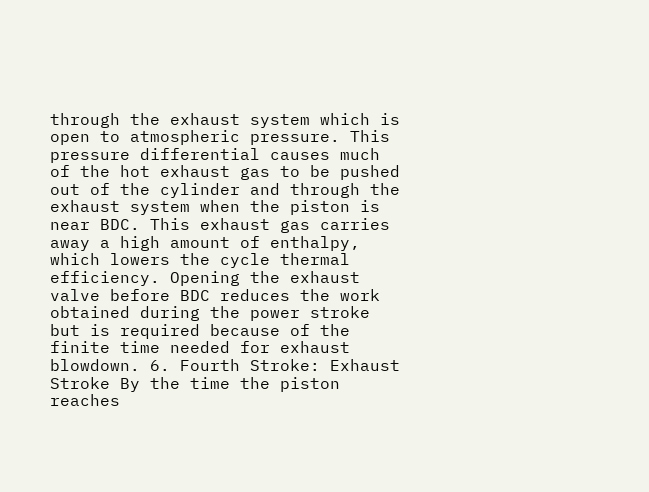through the exhaust system which is open to atmospheric pressure. This pressure differential causes much of the hot exhaust gas to be pushed out of the cylinder and through the exhaust system when the piston is near BDC. This exhaust gas carries away a high amount of enthalpy, which lowers the cycle thermal efficiency. Opening the exhaust valve before BDC reduces the work obtained during the power stroke but is required because of the finite time needed for exhaust blowdown. 6. Fourth Stroke: Exhaust Stroke By the time the piston reaches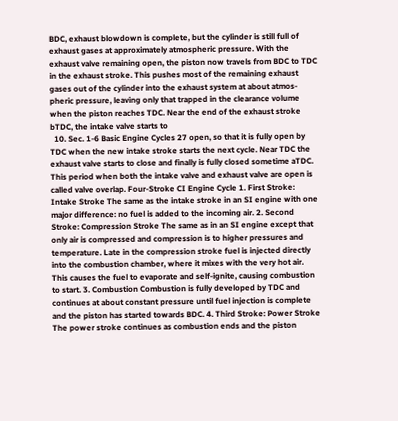BDC, exhaust blowdown is complete, but the cylinder is still full of exhaust gases at approximately atmospheric pressure. With the exhaust valve remaining open, the piston now travels from BDC to TDC in the exhaust stroke. This pushes most of the remaining exhaust gases out of the cylinder into the exhaust system at about atmos- pheric pressure, leaving only that trapped in the clearance volume when the piston reaches TDC. Near the end of the exhaust stroke bTDC, the intake valve starts to
  10. Sec. 1-6 Basic Engine Cycles 27 open, so that it is fully open by TDC when the new intake stroke starts the next cycle. Near TDC the exhaust valve starts to close and finally is fully closed sometime aTDC. This period when both the intake valve and exhaust valve are open is called valve overlap. Four-Stroke CI Engine Cycle 1. First Stroke: Intake Stroke The same as the intake stroke in an SI engine with one major difference: no fuel is added to the incoming air. 2. Second Stroke: Compression Stroke The same as in an SI engine except that only air is compressed and compression is to higher pressures and temperature. Late in the compression stroke fuel is injected directly into the combustion chamber, where it mixes with the very hot air. This causes the fuel to evaporate and self-ignite, causing combustion to start. 3. Combustion Combustion is fully developed by TDC and continues at about constant pressure until fuel injection is complete and the piston has started towards BDC. 4. Third Stroke: Power Stroke The power stroke continues as combustion ends and the piston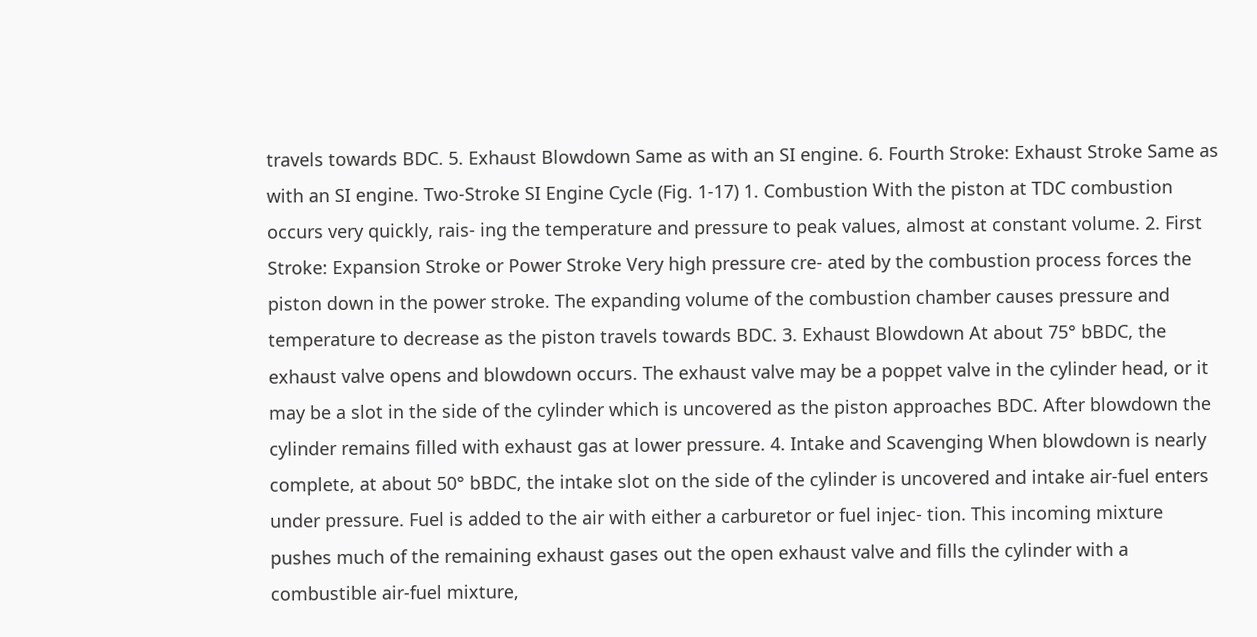travels towards BDC. 5. Exhaust Blowdown Same as with an SI engine. 6. Fourth Stroke: Exhaust Stroke Same as with an SI engine. Two-Stroke SI Engine Cycle (Fig. 1-17) 1. Combustion With the piston at TDC combustion occurs very quickly, rais- ing the temperature and pressure to peak values, almost at constant volume. 2. First Stroke: Expansion Stroke or Power Stroke Very high pressure cre- ated by the combustion process forces the piston down in the power stroke. The expanding volume of the combustion chamber causes pressure and temperature to decrease as the piston travels towards BDC. 3. Exhaust Blowdown At about 75° bBDC, the exhaust valve opens and blowdown occurs. The exhaust valve may be a poppet valve in the cylinder head, or it may be a slot in the side of the cylinder which is uncovered as the piston approaches BDC. After blowdown the cylinder remains filled with exhaust gas at lower pressure. 4. Intake and Scavenging When blowdown is nearly complete, at about 50° bBDC, the intake slot on the side of the cylinder is uncovered and intake air-fuel enters under pressure. Fuel is added to the air with either a carburetor or fuel injec- tion. This incoming mixture pushes much of the remaining exhaust gases out the open exhaust valve and fills the cylinder with a combustible air-fuel mixture,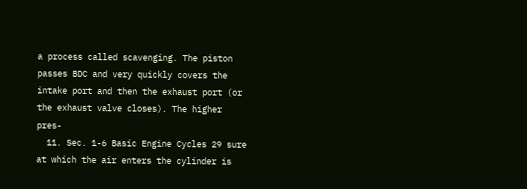a process called scavenging. The piston passes BDC and very quickly covers the intake port and then the exhaust port (or the exhaust valve closes). The higher pres-
  11. Sec. 1-6 Basic Engine Cycles 29 sure at which the air enters the cylinder is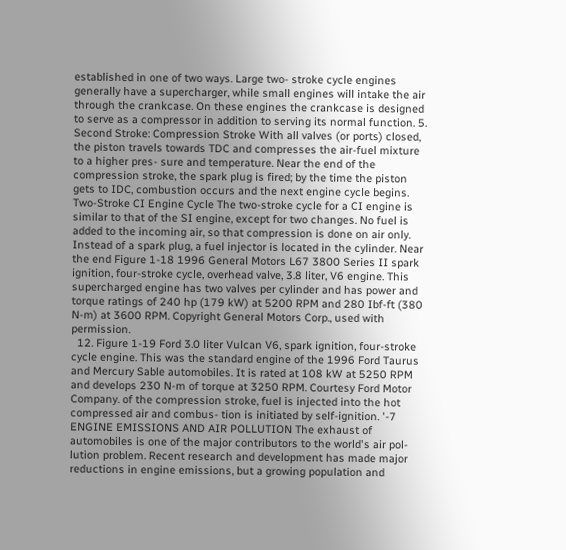established in one of two ways. Large two- stroke cycle engines generally have a supercharger, while small engines will intake the air through the crankcase. On these engines the crankcase is designed to serve as a compressor in addition to serving its normal function. 5. Second Stroke: Compression Stroke With all valves (or ports) closed, the piston travels towards TDC and compresses the air-fuel mixture to a higher pres- sure and temperature. Near the end of the compression stroke, the spark plug is fired; by the time the piston gets to IDC, combustion occurs and the next engine cycle begins. Two-Stroke CI Engine Cycle The two-stroke cycle for a CI engine is similar to that of the SI engine, except for two changes. No fuel is added to the incoming air, so that compression is done on air only. Instead of a spark plug, a fuel injector is located in the cylinder. Near the end Figure 1-18 1996 General Motors L67 3800 Series II spark ignition, four-stroke cycle, overhead valve, 3.8 liter, V6 engine. This supercharged engine has two valves per cylinder and has power and torque ratings of 240 hp (179 kW) at 5200 RPM and 280 Ibf-ft (380 N-m) at 3600 RPM. Copyright General Motors Corp., used with permission.
  12. Figure 1-19 Ford 3.0 liter Vulcan V6, spark ignition, four-stroke cycle engine. This was the standard engine of the 1996 Ford Taurus and Mercury Sable automobiles. It is rated at 108 kW at 5250 RPM and develops 230 N-m of torque at 3250 RPM. Courtesy Ford Motor Company. of the compression stroke, fuel is injected into the hot compressed air and combus- tion is initiated by self-ignition. '-7 ENGINE EMISSIONS AND AIR POLLUTION The exhaust of automobiles is one of the major contributors to the world's air pol- lution problem. Recent research and development has made major reductions in engine emissions, but a growing population and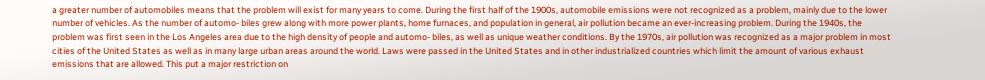a greater number of automobiles means that the problem will exist for many years to come. During the first half of the 1900s, automobile emissions were not recognized as a problem, mainly due to the lower number of vehicles. As the number of automo- biles grew along with more power plants, home furnaces, and population in general, air pollution became an ever-increasing problem. During the 1940s, the problem was first seen in the Los Angeles area due to the high density of people and automo- biles, as well as unique weather conditions. By the 1970s, air pollution was recognized as a major problem in most cities of the United States as well as in many large urban areas around the world. Laws were passed in the United States and in other industrialized countries which limit the amount of various exhaust emissions that are allowed. This put a major restriction on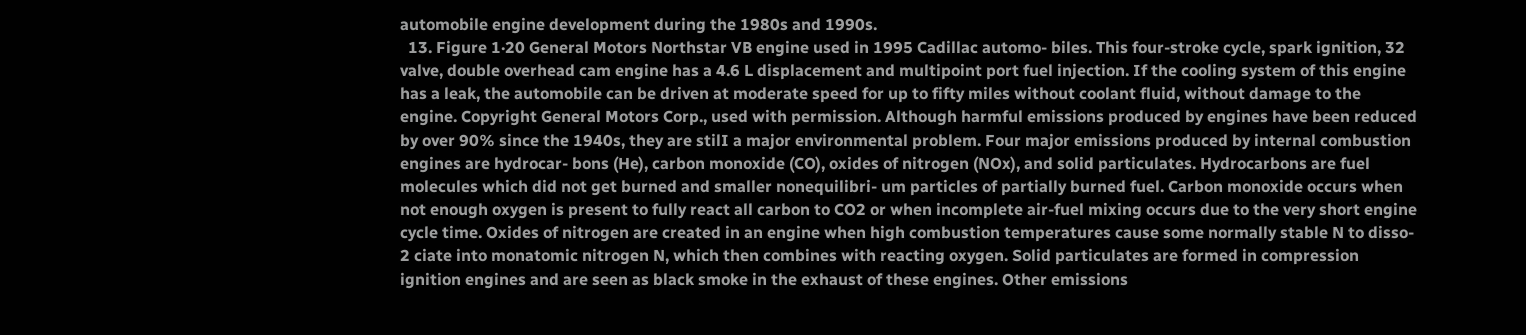automobile engine development during the 1980s and 1990s.
  13. Figure 1·20 General Motors Northstar VB engine used in 1995 Cadillac automo- biles. This four-stroke cycle, spark ignition, 32 valve, double overhead cam engine has a 4.6 L displacement and multipoint port fuel injection. If the cooling system of this engine has a leak, the automobile can be driven at moderate speed for up to fifty miles without coolant fluid, without damage to the engine. Copyright General Motors Corp., used with permission. Although harmful emissions produced by engines have been reduced by over 90% since the 1940s, they are stilI a major environmental problem. Four major emissions produced by internal combustion engines are hydrocar- bons (He), carbon monoxide (CO), oxides of nitrogen (NOx), and solid particulates. Hydrocarbons are fuel molecules which did not get burned and smaller nonequilibri- um particles of partially burned fuel. Carbon monoxide occurs when not enough oxygen is present to fully react all carbon to CO2 or when incomplete air-fuel mixing occurs due to the very short engine cycle time. Oxides of nitrogen are created in an engine when high combustion temperatures cause some normally stable N to disso- 2 ciate into monatomic nitrogen N, which then combines with reacting oxygen. Solid particulates are formed in compression ignition engines and are seen as black smoke in the exhaust of these engines. Other emissions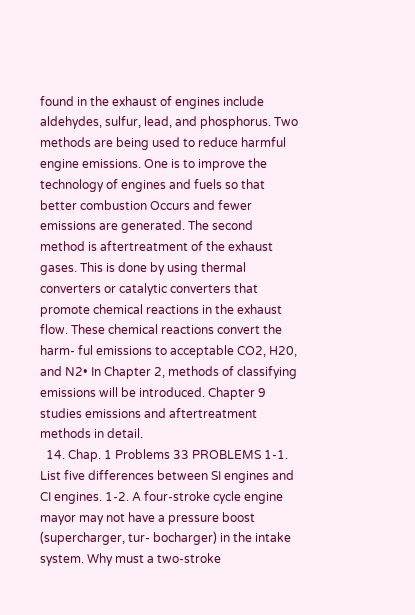found in the exhaust of engines include aldehydes, sulfur, lead, and phosphorus. Two methods are being used to reduce harmful engine emissions. One is to improve the technology of engines and fuels so that better combustion Occurs and fewer emissions are generated. The second method is aftertreatment of the exhaust gases. This is done by using thermal converters or catalytic converters that promote chemical reactions in the exhaust flow. These chemical reactions convert the harm- ful emissions to acceptable CO2, H20, and N2• In Chapter 2, methods of classifying emissions will be introduced. Chapter 9 studies emissions and aftertreatment methods in detail.
  14. Chap. 1 Problems 33 PROBLEMS 1-1. List five differences between SI engines and CI engines. 1-2. A four-stroke cycle engine mayor may not have a pressure boost (supercharger, tur- bocharger) in the intake system. Why must a two-stroke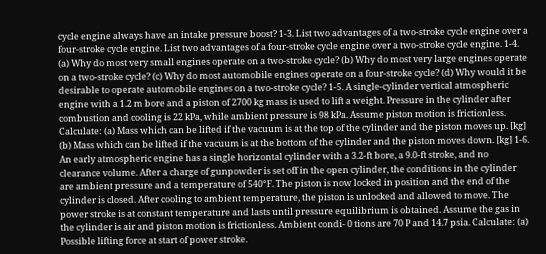cycle engine always have an intake pressure boost? 1-3. List two advantages of a two-stroke cycle engine over a four-stroke cycle engine. List two advantages of a four-stroke cycle engine over a two-stroke cycle engine. 1-4. (a) Why do most very small engines operate on a two-stroke cycle? (b) Why do most very large engines operate on a two-stroke cycle? (c) Why do most automobile engines operate on a four-stroke cycle? (d) Why would it be desirable to operate automobile engines on a two-stroke cycle? 1-5. A single-cylinder vertical atmospheric engine with a 1.2 m bore and a piston of 2700 kg mass is used to lift a weight. Pressure in the cylinder after combustion and cooling is 22 kPa, while ambient pressure is 98 kPa. Assume piston motion is frictionless. Calculate: (a) Mass which can be lifted if the vacuum is at the top of the cylinder and the piston moves up. [kg] (b) Mass which can be lifted if the vacuum is at the bottom of the cylinder and the piston moves down. [kg] 1-6. An early atmospheric engine has a single horizontal cylinder with a 3.2-ft bore, a 9.0-ft stroke, and no clearance volume. After a charge of gunpowder is set off in the open cylinder, the conditions in the cylinder are ambient pressure and a temperature of 540°F. The piston is now locked in position and the end of the cylinder is closed. After cooling to ambient temperature, the piston is unlocked and allowed to move. The power stroke is at constant temperature and lasts until pressure equilibrium is obtained. Assume the gas in the cylinder is air and piston motion is frictionless. Ambient condi- 0 tions are 70 P and 14.7 psia. Calculate: (a) Possible lifting force at start of power stroke.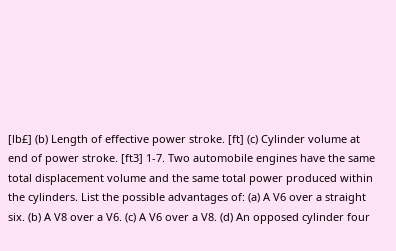[lb£] (b) Length of effective power stroke. [ft] (c) Cylinder volume at end of power stroke. [ft3] 1-7. Two automobile engines have the same total displacement volume and the same total power produced within the cylinders. List the possible advantages of: (a) A V6 over a straight six. (b) A V8 over a V6. (c) A V6 over a V8. (d) An opposed cylinder four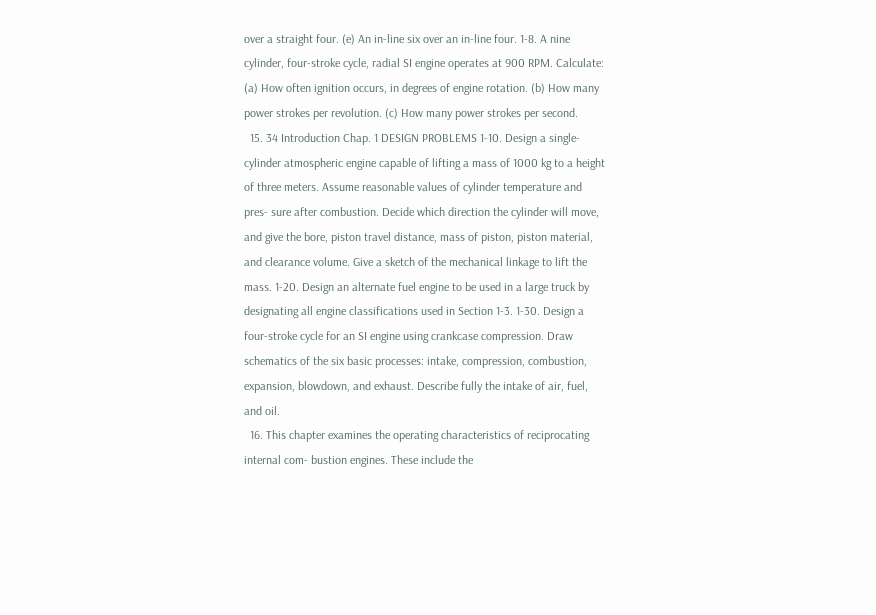over a straight four. (e) An in-line six over an in-line four. 1-8. A nine cylinder, four-stroke cycle, radial SI engine operates at 900 RPM. Calculate: (a) How often ignition occurs, in degrees of engine rotation. (b) How many power strokes per revolution. (c) How many power strokes per second.
  15. 34 Introduction Chap. 1 DESIGN PROBLEMS 1-10. Design a single-cylinder atmospheric engine capable of lifting a mass of 1000 kg to a height of three meters. Assume reasonable values of cylinder temperature and pres- sure after combustion. Decide which direction the cylinder will move, and give the bore, piston travel distance, mass of piston, piston material, and clearance volume. Give a sketch of the mechanical linkage to lift the mass. 1-20. Design an alternate fuel engine to be used in a large truck by designating all engine classifications used in Section 1-3. 1-30. Design a four-stroke cycle for an SI engine using crankcase compression. Draw schematics of the six basic processes: intake, compression, combustion, expansion, blowdown, and exhaust. Describe fully the intake of air, fuel, and oil.
  16. This chapter examines the operating characteristics of reciprocating internal com- bustion engines. These include the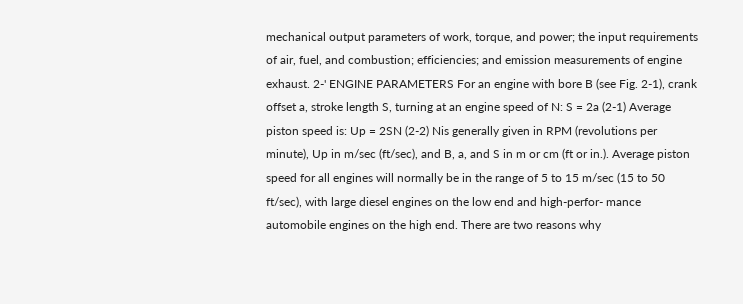mechanical output parameters of work, torque, and power; the input requirements of air, fuel, and combustion; efficiencies; and emission measurements of engine exhaust. 2-' ENGINE PARAMETERS For an engine with bore B (see Fig. 2-1), crank offset a, stroke length S, turning at an engine speed of N: S = 2a (2-1) Average piston speed is: Up = 2SN (2-2) Nis generally given in RPM (revolutions per minute), Up in m/sec (ft/sec), and B, a, and S in m or cm (ft or in.). Average piston speed for all engines will normally be in the range of 5 to 15 m/sec (15 to 50 ft/sec), with large diesel engines on the low end and high-perfor- mance automobile engines on the high end. There are two reasons why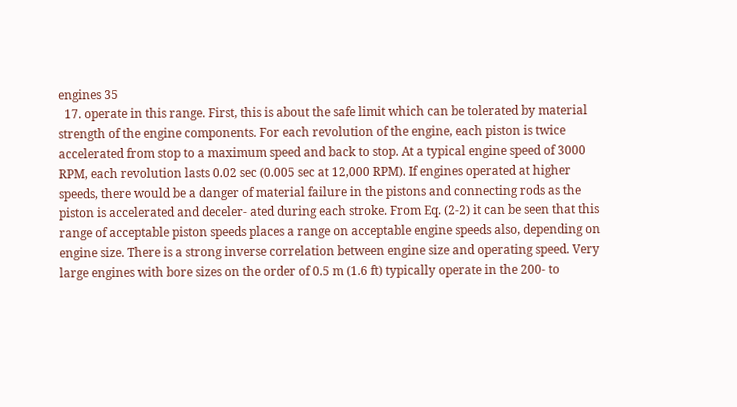engines 35
  17. operate in this range. First, this is about the safe limit which can be tolerated by material strength of the engine components. For each revolution of the engine, each piston is twice accelerated from stop to a maximum speed and back to stop. At a typical engine speed of 3000 RPM, each revolution lasts 0.02 sec (0.005 sec at 12,000 RPM). If engines operated at higher speeds, there would be a danger of material failure in the pistons and connecting rods as the piston is accelerated and deceler- ated during each stroke. From Eq. (2-2) it can be seen that this range of acceptable piston speeds places a range on acceptable engine speeds also, depending on engine size. There is a strong inverse correlation between engine size and operating speed. Very large engines with bore sizes on the order of 0.5 m (1.6 ft) typically operate in the 200- to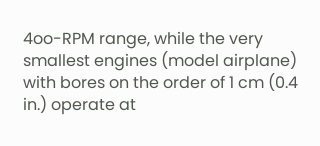4oo-RPM range, while the very smallest engines (model airplane) with bores on the order of 1 cm (0.4 in.) operate at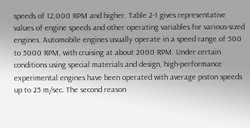speeds of 12,000 RPM and higher. Table 2-1 gives representative values of engine speeds and other operating variables for various-sized engines. Automobile engines usually operate in a speed range of 500 to 5000 RPM, with cruising at about 2000 RPM. Under certain conditions using special materials and design, high-performance experimental engines have been operated with average piston speeds up to 25 m/sec. The second reason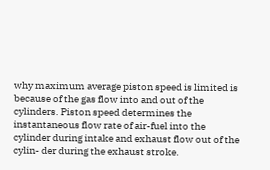why maximum average piston speed is limited is because of the gas flow into and out of the cylinders. Piston speed determines the instantaneous flow rate of air-fuel into the cylinder during intake and exhaust flow out of the cylin- der during the exhaust stroke.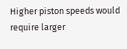Higher piston speeds would require larger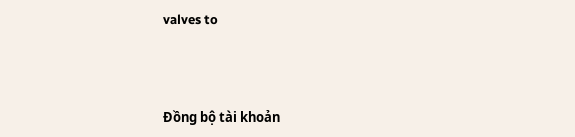valves to




Đồng bộ tài khoản